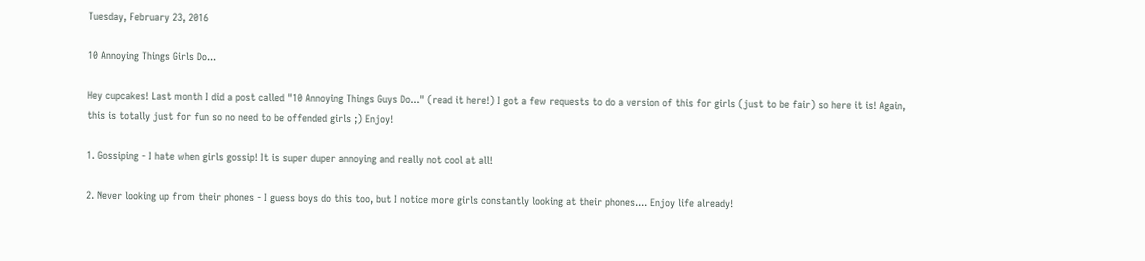Tuesday, February 23, 2016

10 Annoying Things Girls Do...

Hey cupcakes! Last month I did a post called "10 Annoying Things Guys Do..." (read it here!) I got a few requests to do a version of this for girls (just to be fair) so here it is! Again, this is totally just for fun so no need to be offended girls ;) Enjoy!

1. Gossiping - I hate when girls gossip! It is super duper annoying and really not cool at all!

2. Never looking up from their phones - I guess boys do this too, but I notice more girls constantly looking at their phones.... Enjoy life already!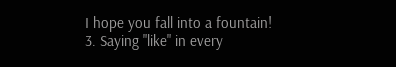I hope you fall into a fountain!
3. Saying "like" in every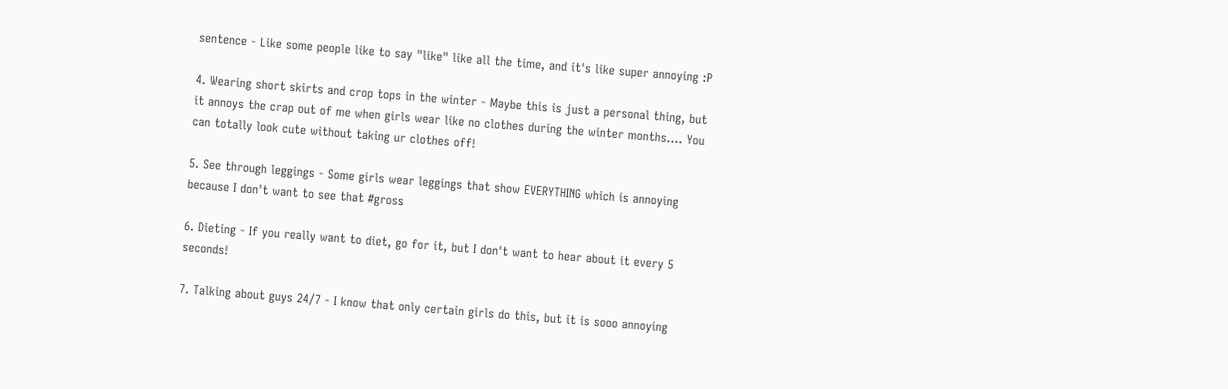sentence - Like some people like to say "like" like all the time, and it's like super annoying :P

4. Wearing short skirts and crop tops in the winter - Maybe this is just a personal thing, but it annoys the crap out of me when girls wear like no clothes during the winter months.... You can totally look cute without taking ur clothes off!

5. See through leggings - Some girls wear leggings that show EVERYTHING which is annoying because I don't want to see that #gross

6. Dieting - If you really want to diet, go for it, but I don't want to hear about it every 5 seconds!

7. Talking about guys 24/7 - I know that only certain girls do this, but it is sooo annoying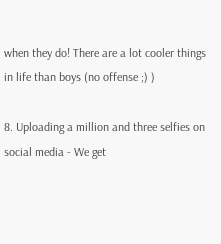when they do! There are a lot cooler things in life than boys (no offense ;) )

8. Uploading a million and three selfies on social media - We get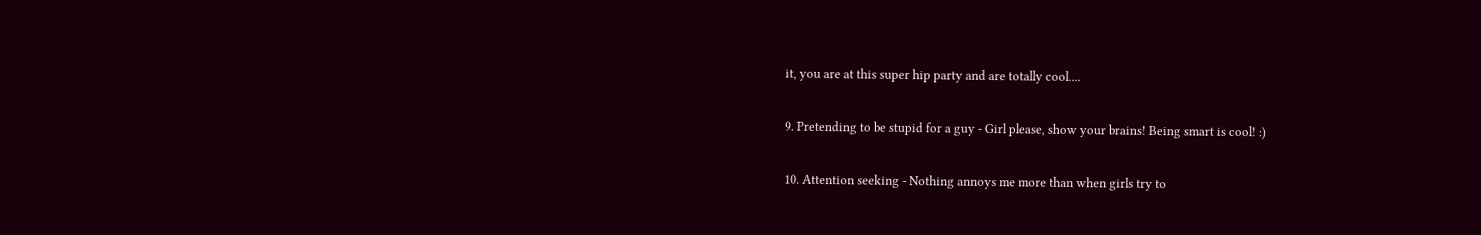it, you are at this super hip party and are totally cool....

9. Pretending to be stupid for a guy - Girl please, show your brains! Being smart is cool! :)

10. Attention seeking - Nothing annoys me more than when girls try to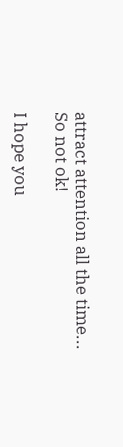attract attention all the time... So not ok!

I hope you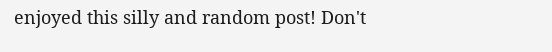enjoyed this silly and random post! Don't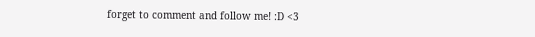forget to comment and follow me! :D <3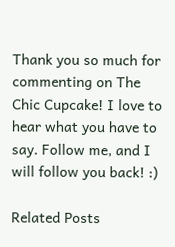Thank you so much for commenting on The Chic Cupcake! I love to hear what you have to say. Follow me, and I will follow you back! :)

Related Posts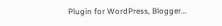Plugin for WordPress, Blogger...